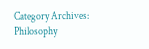Category Archives: Philosophy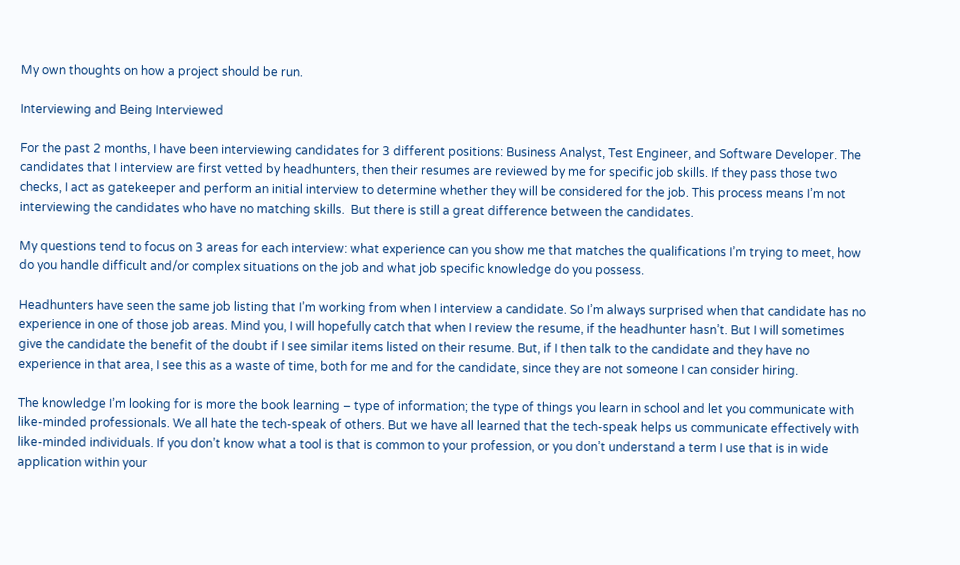My own thoughts on how a project should be run.

Interviewing and Being Interviewed

For the past 2 months, I have been interviewing candidates for 3 different positions: Business Analyst, Test Engineer, and Software Developer. The candidates that I interview are first vetted by headhunters, then their resumes are reviewed by me for specific job skills. If they pass those two checks, I act as gatekeeper and perform an initial interview to determine whether they will be considered for the job. This process means I’m not interviewing the candidates who have no matching skills.  But there is still a great difference between the candidates.

My questions tend to focus on 3 areas for each interview: what experience can you show me that matches the qualifications I’m trying to meet, how do you handle difficult and/or complex situations on the job and what job specific knowledge do you possess.

Headhunters have seen the same job listing that I’m working from when I interview a candidate. So I’m always surprised when that candidate has no experience in one of those job areas. Mind you, I will hopefully catch that when I review the resume, if the headhunter hasn’t. But I will sometimes give the candidate the benefit of the doubt if I see similar items listed on their resume. But, if I then talk to the candidate and they have no experience in that area, I see this as a waste of time, both for me and for the candidate, since they are not someone I can consider hiring.

The knowledge I’m looking for is more the book learning – type of information; the type of things you learn in school and let you communicate with like-minded professionals. We all hate the tech-speak of others. But we have all learned that the tech-speak helps us communicate effectively with like-minded individuals. If you don’t know what a tool is that is common to your profession, or you don’t understand a term I use that is in wide application within your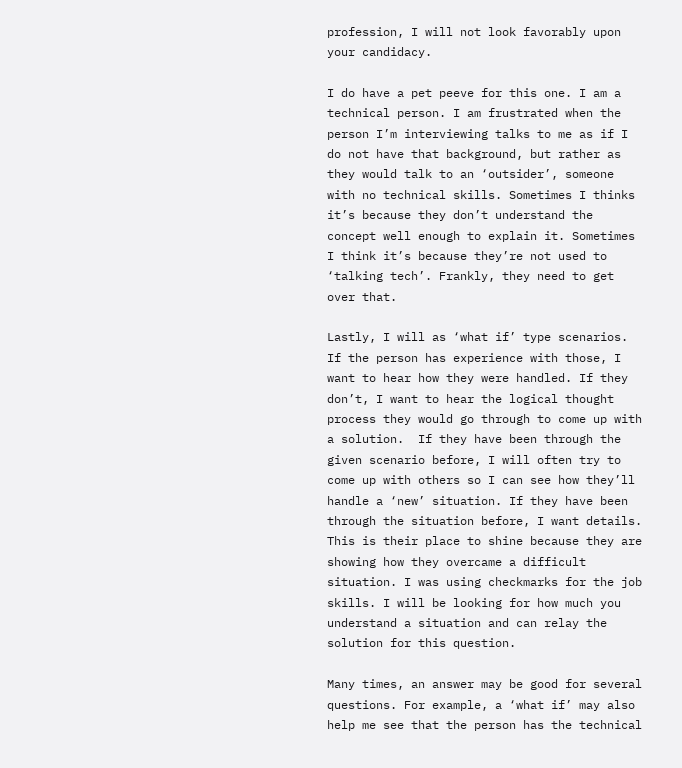profession, I will not look favorably upon your candidacy.

I do have a pet peeve for this one. I am a technical person. I am frustrated when the person I’m interviewing talks to me as if I do not have that background, but rather as they would talk to an ‘outsider’, someone with no technical skills. Sometimes I thinks it’s because they don’t understand the concept well enough to explain it. Sometimes I think it’s because they’re not used to ‘talking tech’. Frankly, they need to get over that.

Lastly, I will as ‘what if’ type scenarios. If the person has experience with those, I want to hear how they were handled. If they don’t, I want to hear the logical thought process they would go through to come up with a solution.  If they have been through the given scenario before, I will often try to come up with others so I can see how they’ll handle a ‘new’ situation. If they have been through the situation before, I want details. This is their place to shine because they are showing how they overcame a difficult situation. I was using checkmarks for the job skills. I will be looking for how much you understand a situation and can relay the solution for this question.

Many times, an answer may be good for several questions. For example, a ‘what if’ may also help me see that the person has the technical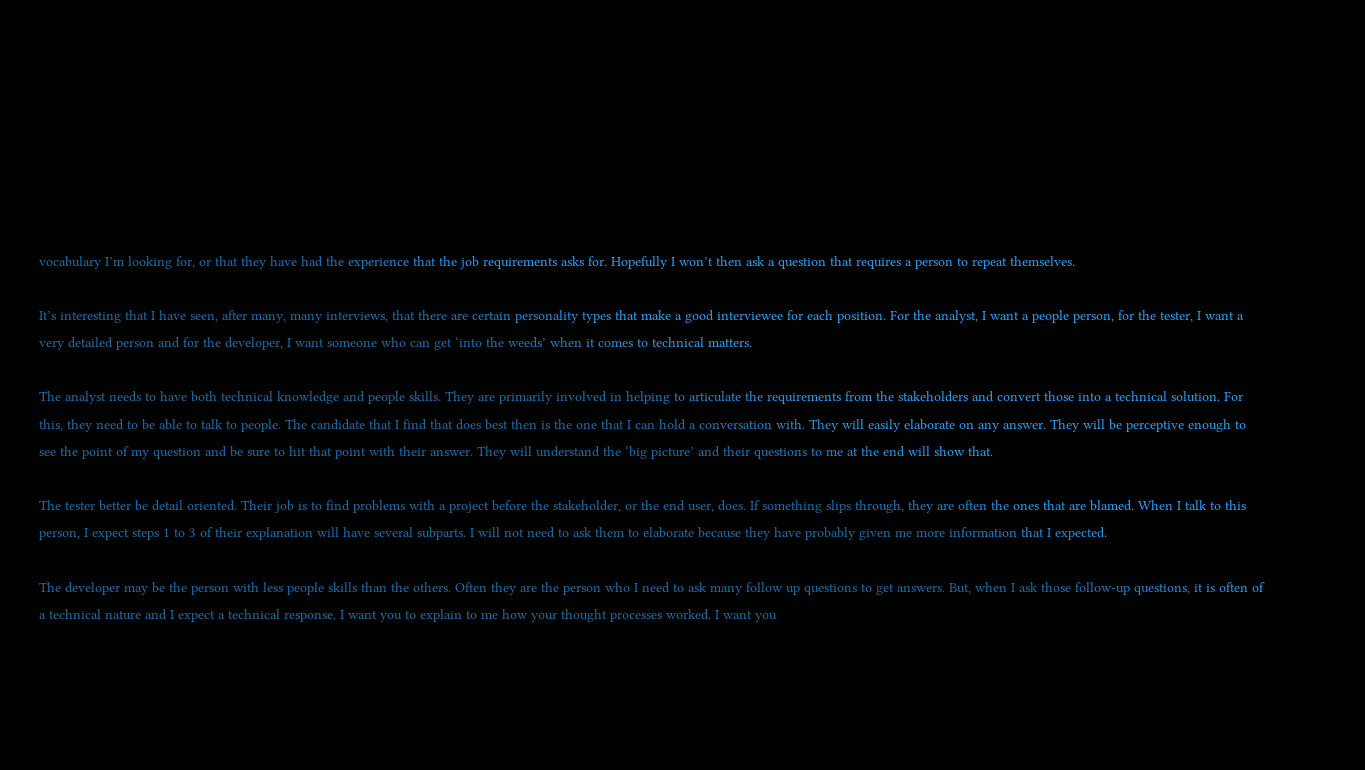vocabulary I’m looking for, or that they have had the experience that the job requirements asks for. Hopefully I won’t then ask a question that requires a person to repeat themselves.

It’s interesting that I have seen, after many, many interviews, that there are certain personality types that make a good interviewee for each position. For the analyst, I want a people person, for the tester, I want a very detailed person and for the developer, I want someone who can get ‘into the weeds’ when it comes to technical matters.

The analyst needs to have both technical knowledge and people skills. They are primarily involved in helping to articulate the requirements from the stakeholders and convert those into a technical solution. For this, they need to be able to talk to people. The candidate that I find that does best then is the one that I can hold a conversation with. They will easily elaborate on any answer. They will be perceptive enough to see the point of my question and be sure to hit that point with their answer. They will understand the ‘big picture’ and their questions to me at the end will show that.

The tester better be detail oriented. Their job is to find problems with a project before the stakeholder, or the end user, does. If something slips through, they are often the ones that are blamed. When I talk to this person, I expect steps 1 to 3 of their explanation will have several subparts. I will not need to ask them to elaborate because they have probably given me more information that I expected.

The developer may be the person with less people skills than the others. Often they are the person who I need to ask many follow up questions to get answers. But, when I ask those follow-up questions, it is often of a technical nature and I expect a technical response. I want you to explain to me how your thought processes worked. I want you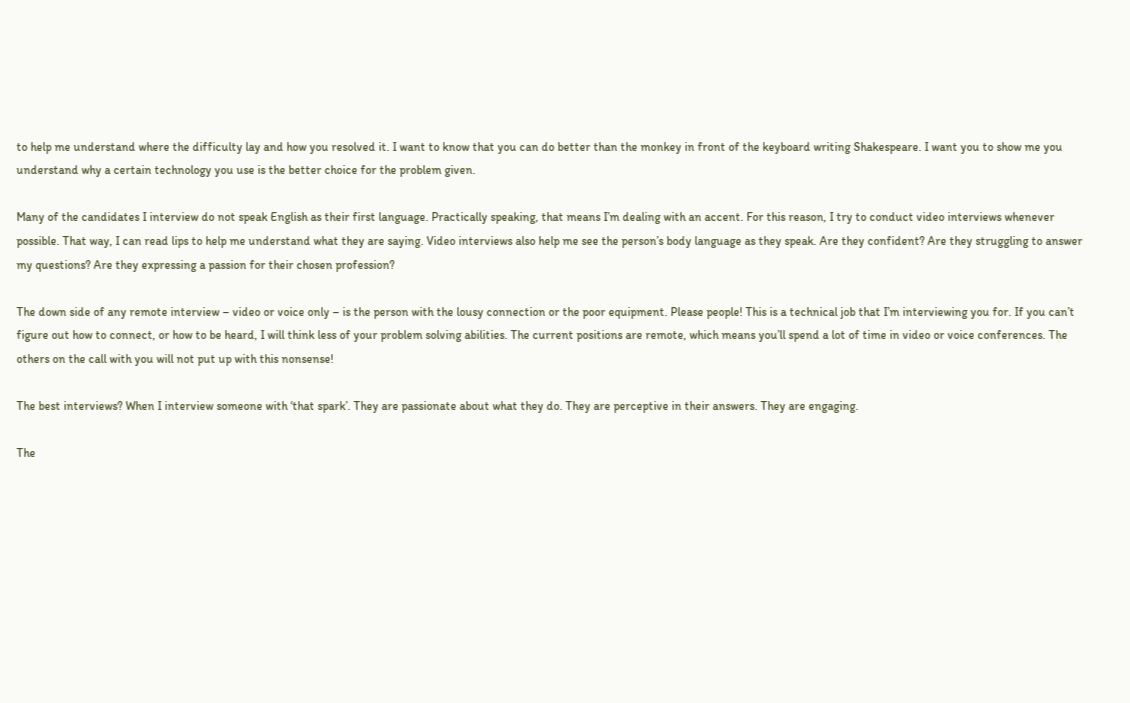to help me understand where the difficulty lay and how you resolved it. I want to know that you can do better than the monkey in front of the keyboard writing Shakespeare. I want you to show me you understand why a certain technology you use is the better choice for the problem given.

Many of the candidates I interview do not speak English as their first language. Practically speaking, that means I’m dealing with an accent. For this reason, I try to conduct video interviews whenever possible. That way, I can read lips to help me understand what they are saying. Video interviews also help me see the person’s body language as they speak. Are they confident? Are they struggling to answer my questions? Are they expressing a passion for their chosen profession?

The down side of any remote interview – video or voice only – is the person with the lousy connection or the poor equipment. Please people! This is a technical job that I’m interviewing you for. If you can’t figure out how to connect, or how to be heard, I will think less of your problem solving abilities. The current positions are remote, which means you’ll spend a lot of time in video or voice conferences. The others on the call with you will not put up with this nonsense!

The best interviews? When I interview someone with ‘that spark’. They are passionate about what they do. They are perceptive in their answers. They are engaging.

The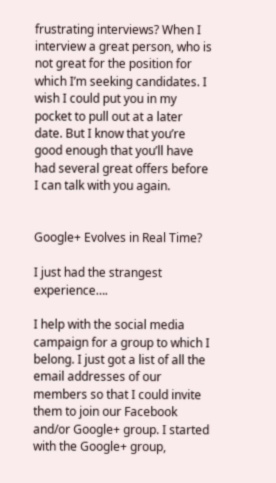frustrating interviews? When I interview a great person, who is not great for the position for which I’m seeking candidates. I wish I could put you in my pocket to pull out at a later date. But I know that you’re good enough that you’ll have had several great offers before I can talk with you again.


Google+ Evolves in Real Time?

I just had the strangest experience….

I help with the social media campaign for a group to which I belong. I just got a list of all the email addresses of our members so that I could invite them to join our Facebook and/or Google+ group. I started with the Google+ group,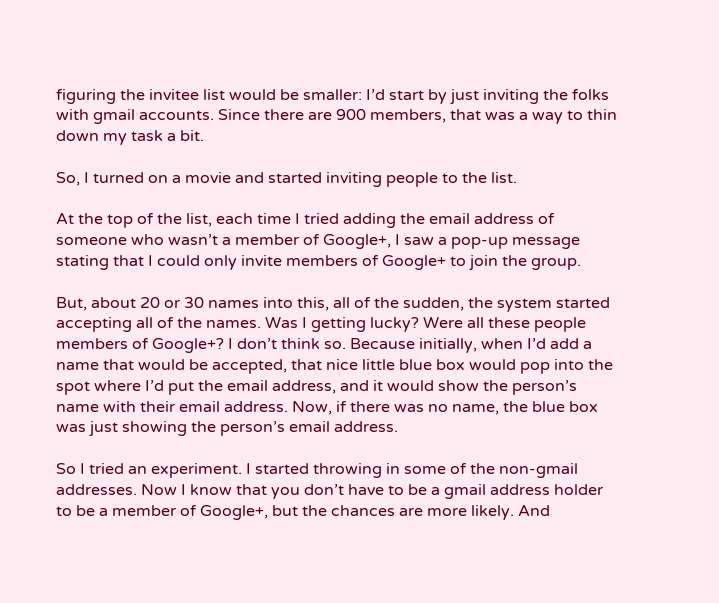figuring the invitee list would be smaller: I’d start by just inviting the folks with gmail accounts. Since there are 900 members, that was a way to thin down my task a bit.

So, I turned on a movie and started inviting people to the list.

At the top of the list, each time I tried adding the email address of someone who wasn’t a member of Google+, I saw a pop-up message stating that I could only invite members of Google+ to join the group.

But, about 20 or 30 names into this, all of the sudden, the system started accepting all of the names. Was I getting lucky? Were all these people members of Google+? I don’t think so. Because initially, when I’d add a name that would be accepted, that nice little blue box would pop into the spot where I’d put the email address, and it would show the person’s name with their email address. Now, if there was no name, the blue box was just showing the person’s email address.

So I tried an experiment. I started throwing in some of the non-gmail addresses. Now I know that you don’t have to be a gmail address holder to be a member of Google+, but the chances are more likely. And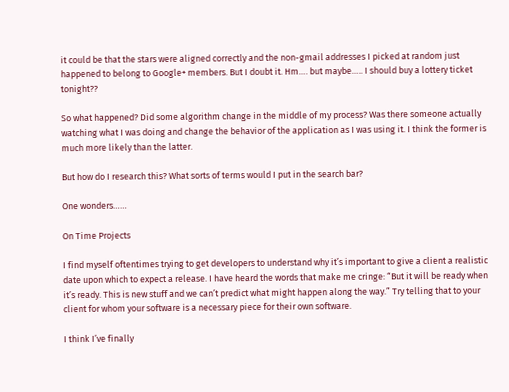it could be that the stars were aligned correctly and the non-gmail addresses I picked at random just happened to belong to Google+ members. But I doubt it. Hm…. but maybe….. I should buy a lottery ticket tonight??

So what happened? Did some algorithm change in the middle of my process? Was there someone actually watching what I was doing and change the behavior of the application as I was using it. I think the former is much more likely than the latter.

But how do I research this? What sorts of terms would I put in the search bar?

One wonders……

On Time Projects

I find myself oftentimes trying to get developers to understand why it’s important to give a client a realistic date upon which to expect a release. I have heard the words that make me cringe: “But it will be ready when it’s ready. This is new stuff and we can’t predict what might happen along the way.” Try telling that to your client for whom your software is a necessary piece for their own software.

I think I’ve finally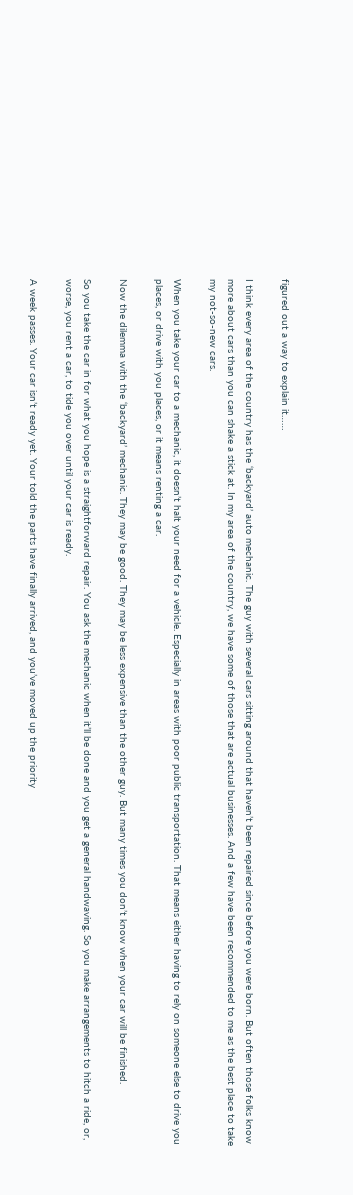figured out a way to explain it……

I think every area of the country has the ‘backyard’ auto mechanic. The guy with several cars sitting around that haven’t been repaired since before you were born. But often those folks know more about cars than you can shake a stick at. In my area of the country, we have some of those that are actual businesses. And a few have been recommended to me as the best place to take my not-so-new cars.

When you take your car to a mechanic, it doesn’t halt your need for a vehicle. Especially in areas with poor public transportation. That means either having to rely on someone else to drive you places, or drive with you places, or it means renting a car.

Now the dilemma with the ‘backyard’ mechanic. They may be good. They may be less expensive than the other guy. But many times you don’t know when your car will be finished.

So you take the car in for what you hope is a straightforward repair. You ask the mechanic when it’ll be done and you get a general handwaving. So you make arrangements to hitch a ride, or, worse, you rent a car, to tide you over until your car is ready.

A week passes. Your car isn’t ready yet. Your told the parts have finally arrived, and you’ve moved up the priority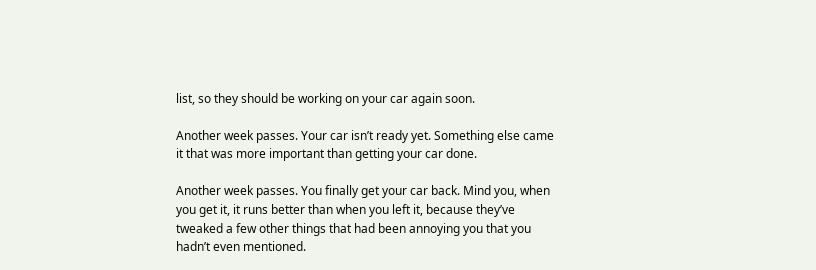list, so they should be working on your car again soon.

Another week passes. Your car isn’t ready yet. Something else came it that was more important than getting your car done.

Another week passes. You finally get your car back. Mind you, when you get it, it runs better than when you left it, because they’ve tweaked a few other things that had been annoying you that you hadn’t even mentioned.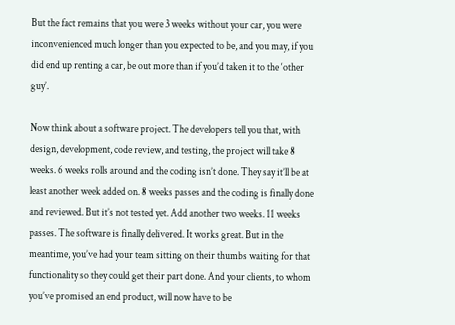But the fact remains that you were 3 weeks without your car, you were inconvenienced much longer than you expected to be, and you may, if you did end up renting a car, be out more than if you’d taken it to the ‘other guy’.

Now think about a software project. The developers tell you that, with design, development, code review, and testing, the project will take 8 weeks. 6 weeks rolls around and the coding isn’t done. They say it’ll be at least another week added on. 8 weeks passes and the coding is finally done and reviewed. But it’s not tested yet. Add another two weeks. 11 weeks passes. The software is finally delivered. It works great. But in the meantime, you’ve had your team sitting on their thumbs waiting for that functionality so they could get their part done. And your clients, to whom you’ve promised an end product, will now have to be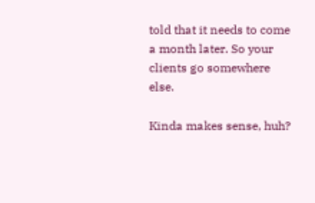told that it needs to come a month later. So your clients go somewhere else.

Kinda makes sense, huh?